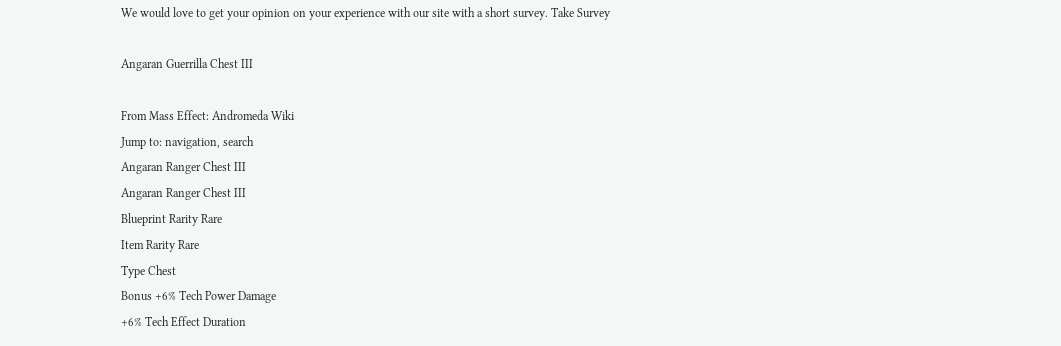We would love to get your opinion on your experience with our site with a short survey. Take Survey

Angaran Guerrilla Chest III

From Mass Effect: Andromeda Wiki
Jump to: navigation, search
Angaran Ranger Chest III
Angaran Ranger Chest III
Blueprint Rarity Rare
Item Rarity Rare
Type Chest
Bonus +6% Tech Power Damage
+6% Tech Effect Duration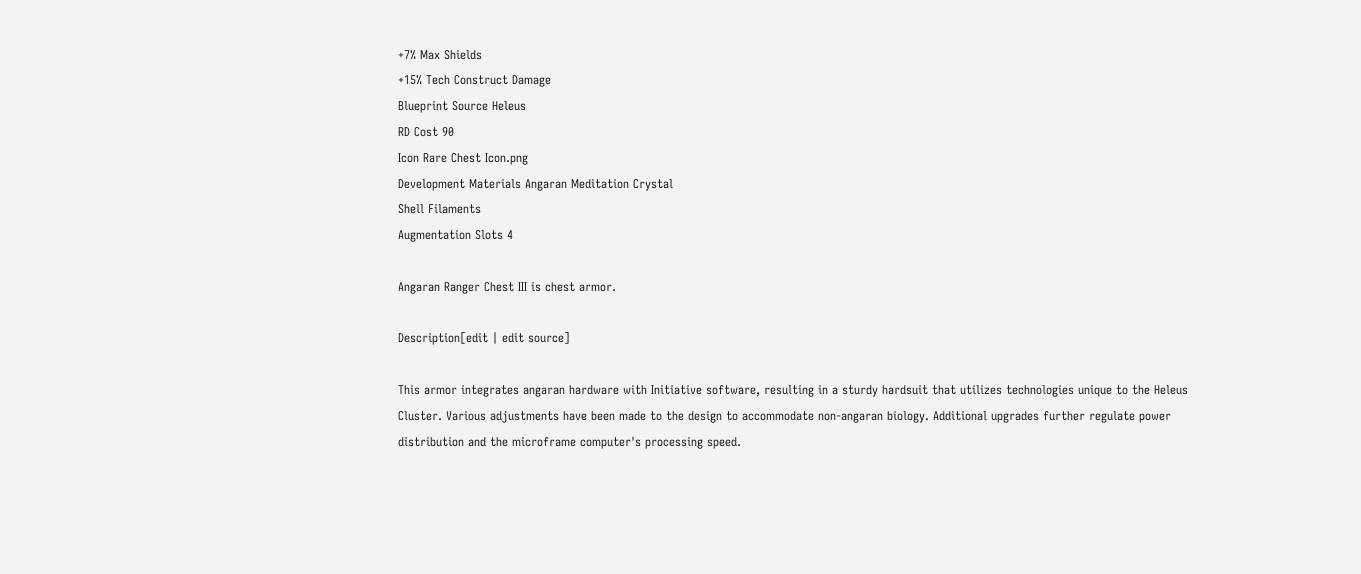+7% Max Shields
+15% Tech Construct Damage
Blueprint Source Heleus
RD Cost 90
Icon Rare Chest Icon.png
Development Materials Angaran Meditation Crystal
Shell Filaments
Augmentation Slots 4

Angaran Ranger Chest III is chest armor.

Description[edit | edit source]

This armor integrates angaran hardware with Initiative software, resulting in a sturdy hardsuit that utilizes technologies unique to the Heleus Cluster. Various adjustments have been made to the design to accommodate non-angaran biology. Additional upgrades further regulate power distribution and the microframe computer's processing speed.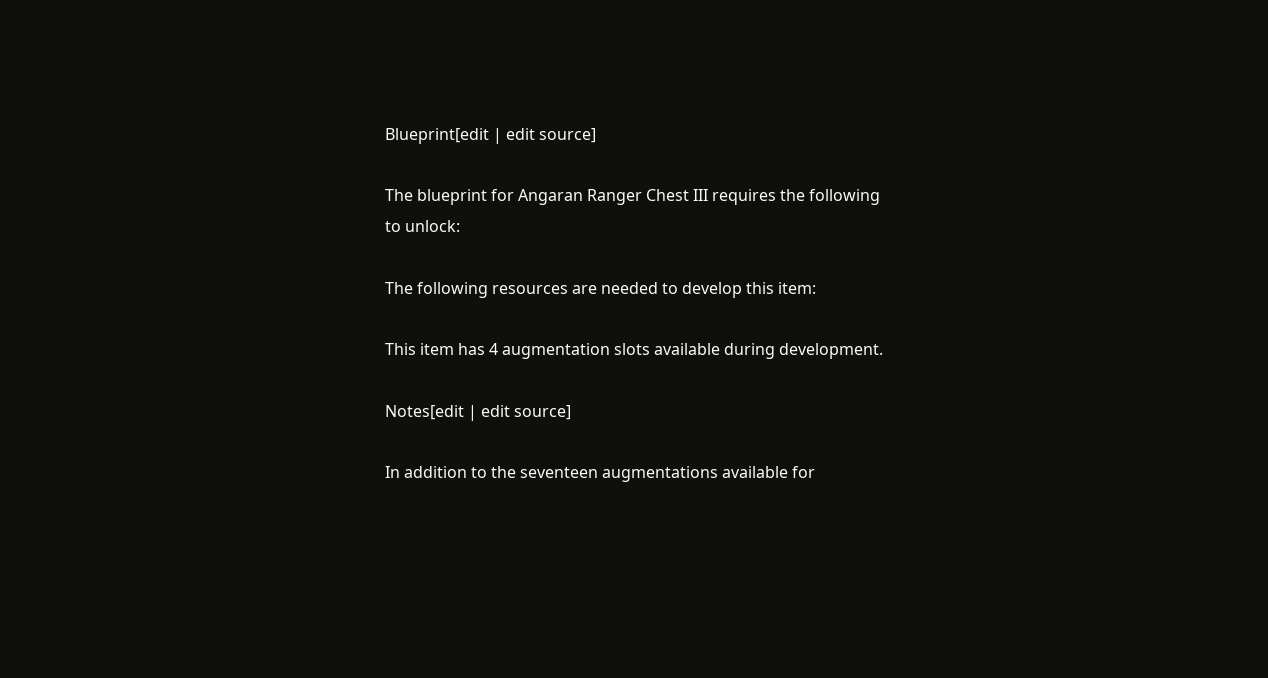Blueprint[edit | edit source]

The blueprint for Angaran Ranger Chest III requires the following to unlock:

The following resources are needed to develop this item:

This item has 4 augmentation slots available during development.

Notes[edit | edit source]

In addition to the seventeen augmentations available for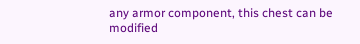any armor component, this chest can be modified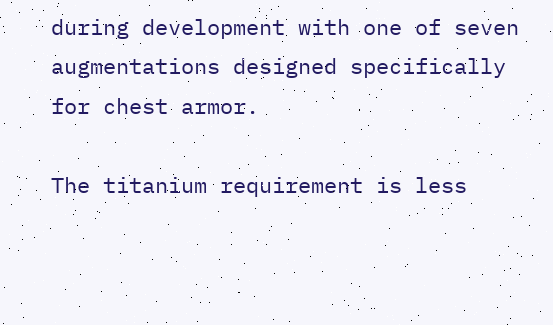during development with one of seven augmentations designed specifically for chest armor.

The titanium requirement is less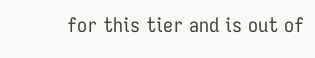for this tier and is out of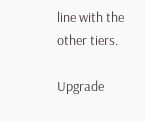line with the other tiers.

Upgrade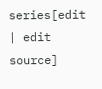series[edit | edit source]